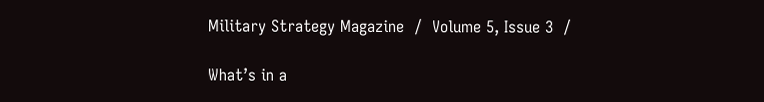Military Strategy Magazine  /  Volume 5, Issue 3  /

What’s in a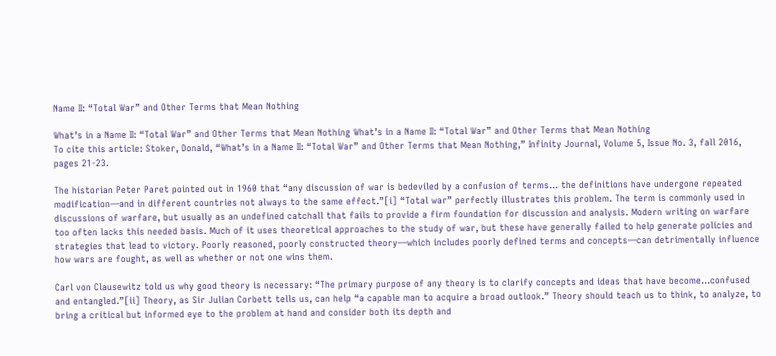Name II: “Total War” and Other Terms that Mean Nothing

What’s in a Name II: “Total War” and Other Terms that Mean Nothing What’s in a Name II: “Total War” and Other Terms that Mean Nothing
To cite this article: Stoker, Donald, “What’s in a Name II: “Total War” and Other Terms that Mean Nothing,” Infinity Journal, Volume 5, Issue No. 3, fall 2016, pages 21-23.

The historian Peter Paret pointed out in 1960 that “any discussion of war is bedeviled by a confusion of terms… the definitions have undergone repeated modification—and in different countries not always to the same effect.”[i] “Total war” perfectly illustrates this problem. The term is commonly used in discussions of warfare, but usually as an undefined catchall that fails to provide a firm foundation for discussion and analysis. Modern writing on warfare too often lacks this needed basis. Much of it uses theoretical approaches to the study of war, but these have generally failed to help generate policies and strategies that lead to victory. Poorly reasoned, poorly constructed theory—which includes poorly defined terms and concepts—can detrimentally influence how wars are fought, as well as whether or not one wins them.

Carl von Clausewitz told us why good theory is necessary: “The primary purpose of any theory is to clarify concepts and ideas that have become…confused and entangled.”[ii] Theory, as Sir Julian Corbett tells us, can help “a capable man to acquire a broad outlook.” Theory should teach us to think, to analyze, to bring a critical but informed eye to the problem at hand and consider both its depth and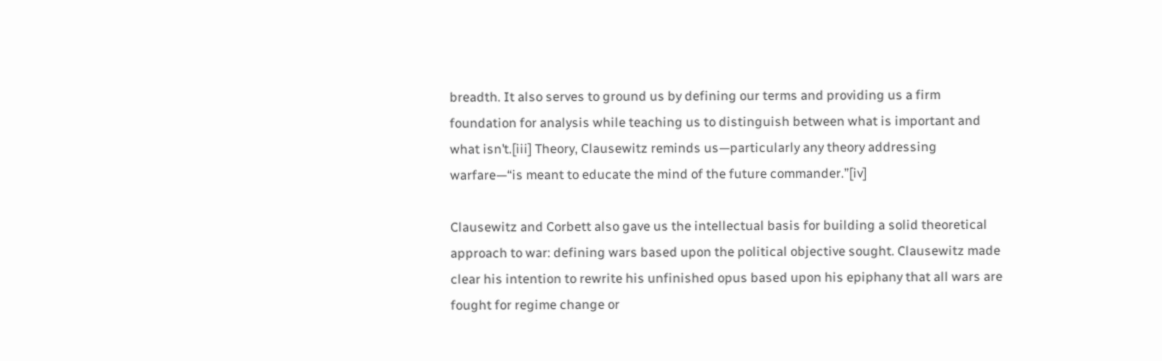breadth. It also serves to ground us by defining our terms and providing us a firm foundation for analysis while teaching us to distinguish between what is important and what isn’t.[iii] Theory, Clausewitz reminds us—particularly any theory addressing warfare—“is meant to educate the mind of the future commander.”[iv]

Clausewitz and Corbett also gave us the intellectual basis for building a solid theoretical approach to war: defining wars based upon the political objective sought. Clausewitz made clear his intention to rewrite his unfinished opus based upon his epiphany that all wars are fought for regime change or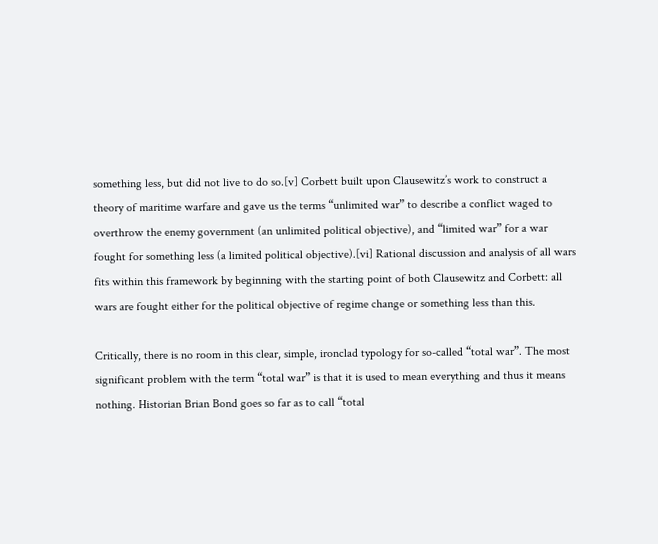something less, but did not live to do so.[v] Corbett built upon Clausewitz’s work to construct a theory of maritime warfare and gave us the terms “unlimited war” to describe a conflict waged to overthrow the enemy government (an unlimited political objective), and “limited war” for a war fought for something less (a limited political objective).[vi] Rational discussion and analysis of all wars fits within this framework by beginning with the starting point of both Clausewitz and Corbett: all wars are fought either for the political objective of regime change or something less than this.

Critically, there is no room in this clear, simple, ironclad typology for so-called “total war”. The most significant problem with the term “total war” is that it is used to mean everything and thus it means nothing. Historian Brian Bond goes so far as to call “total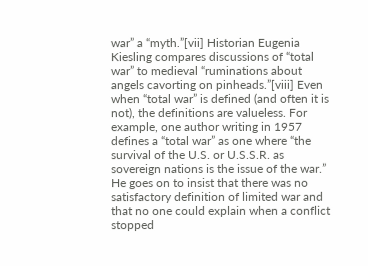war” a “myth.”[vii] Historian Eugenia Kiesling compares discussions of “total war” to medieval “ruminations about angels cavorting on pinheads.”[viii] Even when “total war” is defined (and often it is not), the definitions are valueless. For example, one author writing in 1957 defines a “total war” as one where “the survival of the U.S. or U.S.S.R. as sovereign nations is the issue of the war.” He goes on to insist that there was no satisfactory definition of limited war and that no one could explain when a conflict stopped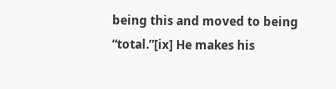being this and moved to being “total.”[ix] He makes his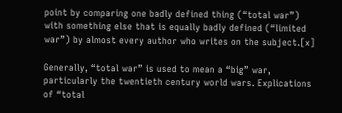point by comparing one badly defined thing (“total war”) with something else that is equally badly defined (“limited war”) by almost every author who writes on the subject.[x]

Generally, “total war” is used to mean a “big” war, particularly the twentieth century world wars. Explications of “total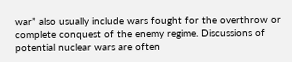war” also usually include wars fought for the overthrow or complete conquest of the enemy regime. Discussions of potential nuclear wars are often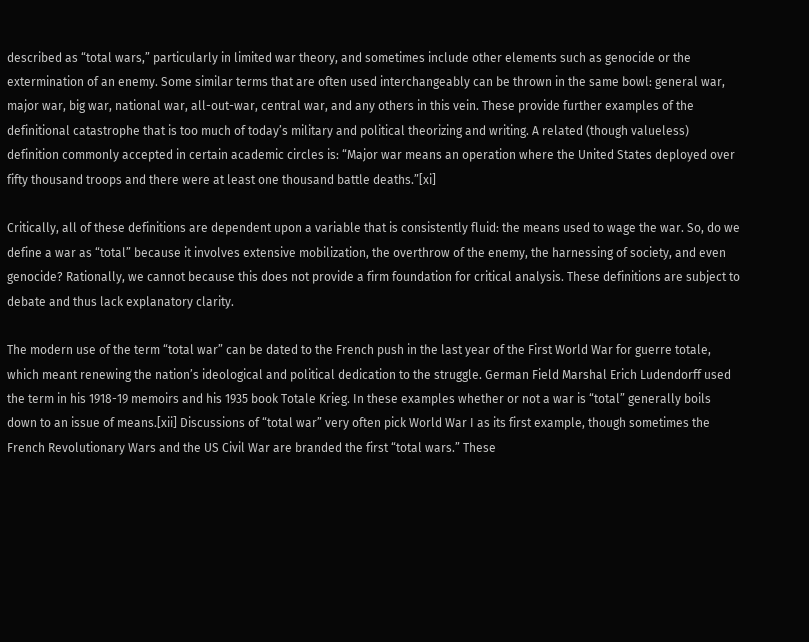described as “total wars,” particularly in limited war theory, and sometimes include other elements such as genocide or the extermination of an enemy. Some similar terms that are often used interchangeably can be thrown in the same bowl: general war, major war, big war, national war, all-out-war, central war, and any others in this vein. These provide further examples of the definitional catastrophe that is too much of today’s military and political theorizing and writing. A related (though valueless) definition commonly accepted in certain academic circles is: “Major war means an operation where the United States deployed over fifty thousand troops and there were at least one thousand battle deaths.”[xi]

Critically, all of these definitions are dependent upon a variable that is consistently fluid: the means used to wage the war. So, do we define a war as “total” because it involves extensive mobilization, the overthrow of the enemy, the harnessing of society, and even genocide? Rationally, we cannot because this does not provide a firm foundation for critical analysis. These definitions are subject to debate and thus lack explanatory clarity.

The modern use of the term “total war” can be dated to the French push in the last year of the First World War for guerre totale, which meant renewing the nation’s ideological and political dedication to the struggle. German Field Marshal Erich Ludendorff used the term in his 1918-19 memoirs and his 1935 book Totale Krieg. In these examples whether or not a war is “total” generally boils down to an issue of means.[xii] Discussions of “total war” very often pick World War I as its first example, though sometimes the French Revolutionary Wars and the US Civil War are branded the first “total wars.” These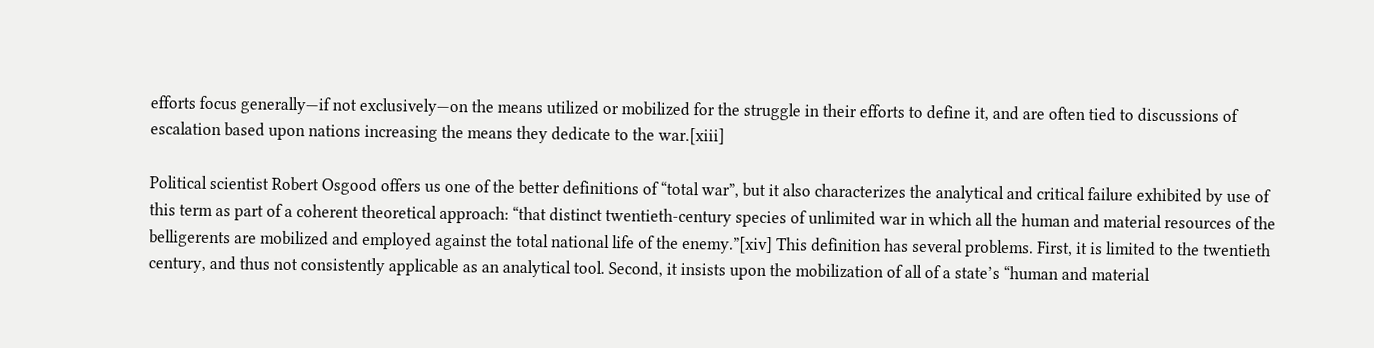efforts focus generally—if not exclusively—on the means utilized or mobilized for the struggle in their efforts to define it, and are often tied to discussions of escalation based upon nations increasing the means they dedicate to the war.[xiii]

Political scientist Robert Osgood offers us one of the better definitions of “total war”, but it also characterizes the analytical and critical failure exhibited by use of this term as part of a coherent theoretical approach: “that distinct twentieth-century species of unlimited war in which all the human and material resources of the belligerents are mobilized and employed against the total national life of the enemy.”[xiv] This definition has several problems. First, it is limited to the twentieth century, and thus not consistently applicable as an analytical tool. Second, it insists upon the mobilization of all of a state’s “human and material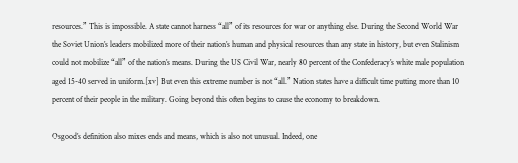resources.” This is impossible. A state cannot harness “all” of its resources for war or anything else. During the Second World War the Soviet Union’s leaders mobilized more of their nation’s human and physical resources than any state in history, but even Stalinism could not mobilize “all” of the nation’s means. During the US Civil War, nearly 80 percent of the Confederacy’s white male population aged 15-40 served in uniform.[xv] But even this extreme number is not “all.” Nation states have a difficult time putting more than 10 percent of their people in the military. Going beyond this often begins to cause the economy to breakdown.

Osgood’s definition also mixes ends and means, which is also not unusual. Indeed, one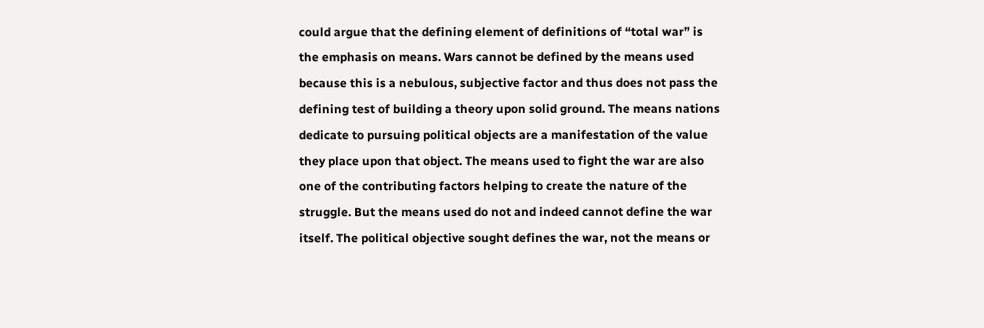could argue that the defining element of definitions of “total war” is the emphasis on means. Wars cannot be defined by the means used because this is a nebulous, subjective factor and thus does not pass the defining test of building a theory upon solid ground. The means nations dedicate to pursuing political objects are a manifestation of the value they place upon that object. The means used to fight the war are also one of the contributing factors helping to create the nature of the struggle. But the means used do not and indeed cannot define the war itself. The political objective sought defines the war, not the means or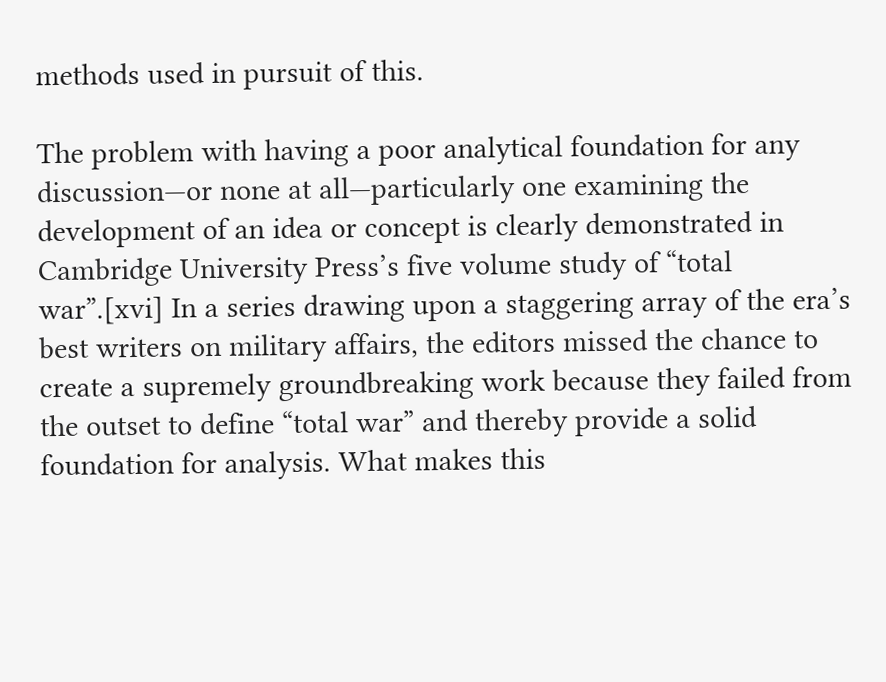methods used in pursuit of this.

The problem with having a poor analytical foundation for any discussion—or none at all—particularly one examining the development of an idea or concept is clearly demonstrated in Cambridge University Press’s five volume study of “total war”.[xvi] In a series drawing upon a staggering array of the era’s best writers on military affairs, the editors missed the chance to create a supremely groundbreaking work because they failed from the outset to define “total war” and thereby provide a solid foundation for analysis. What makes this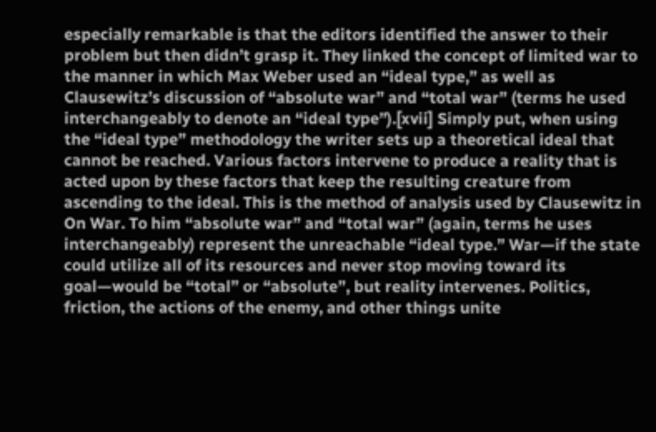especially remarkable is that the editors identified the answer to their problem but then didn’t grasp it. They linked the concept of limited war to the manner in which Max Weber used an “ideal type,” as well as Clausewitz’s discussion of “absolute war” and “total war” (terms he used interchangeably to denote an “ideal type”).[xvii] Simply put, when using the “ideal type” methodology the writer sets up a theoretical ideal that cannot be reached. Various factors intervene to produce a reality that is acted upon by these factors that keep the resulting creature from ascending to the ideal. This is the method of analysis used by Clausewitz in On War. To him “absolute war” and “total war” (again, terms he uses interchangeably) represent the unreachable “ideal type.” War—if the state could utilize all of its resources and never stop moving toward its goal—would be “total” or “absolute”, but reality intervenes. Politics, friction, the actions of the enemy, and other things unite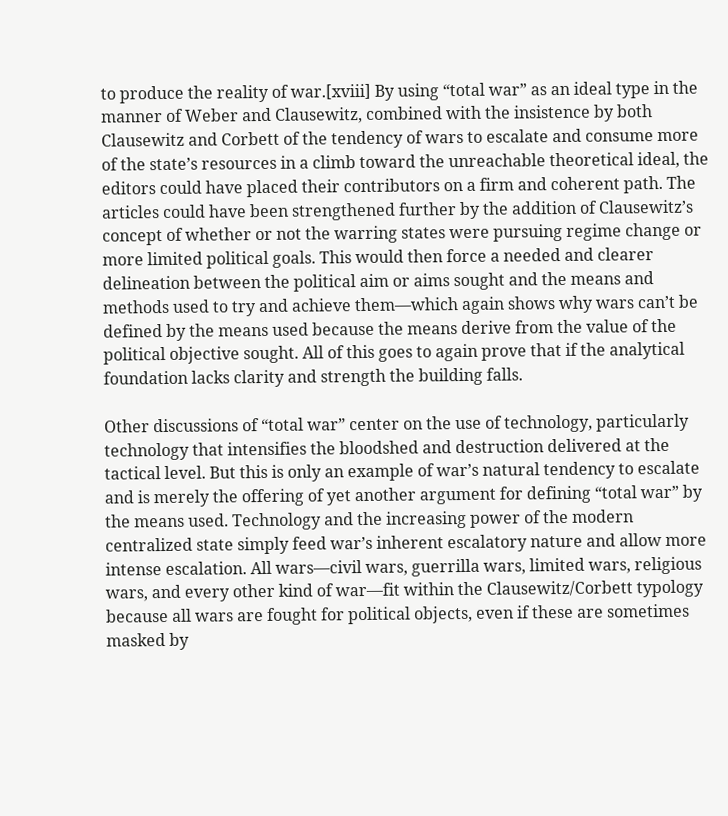to produce the reality of war.[xviii] By using “total war” as an ideal type in the manner of Weber and Clausewitz, combined with the insistence by both Clausewitz and Corbett of the tendency of wars to escalate and consume more of the state’s resources in a climb toward the unreachable theoretical ideal, the editors could have placed their contributors on a firm and coherent path. The articles could have been strengthened further by the addition of Clausewitz’s concept of whether or not the warring states were pursuing regime change or more limited political goals. This would then force a needed and clearer delineation between the political aim or aims sought and the means and methods used to try and achieve them—which again shows why wars can’t be defined by the means used because the means derive from the value of the political objective sought. All of this goes to again prove that if the analytical foundation lacks clarity and strength the building falls.

Other discussions of “total war” center on the use of technology, particularly technology that intensifies the bloodshed and destruction delivered at the tactical level. But this is only an example of war’s natural tendency to escalate and is merely the offering of yet another argument for defining “total war” by the means used. Technology and the increasing power of the modern centralized state simply feed war’s inherent escalatory nature and allow more intense escalation. All wars—civil wars, guerrilla wars, limited wars, religious wars, and every other kind of war—fit within the Clausewitz/Corbett typology because all wars are fought for political objects, even if these are sometimes masked by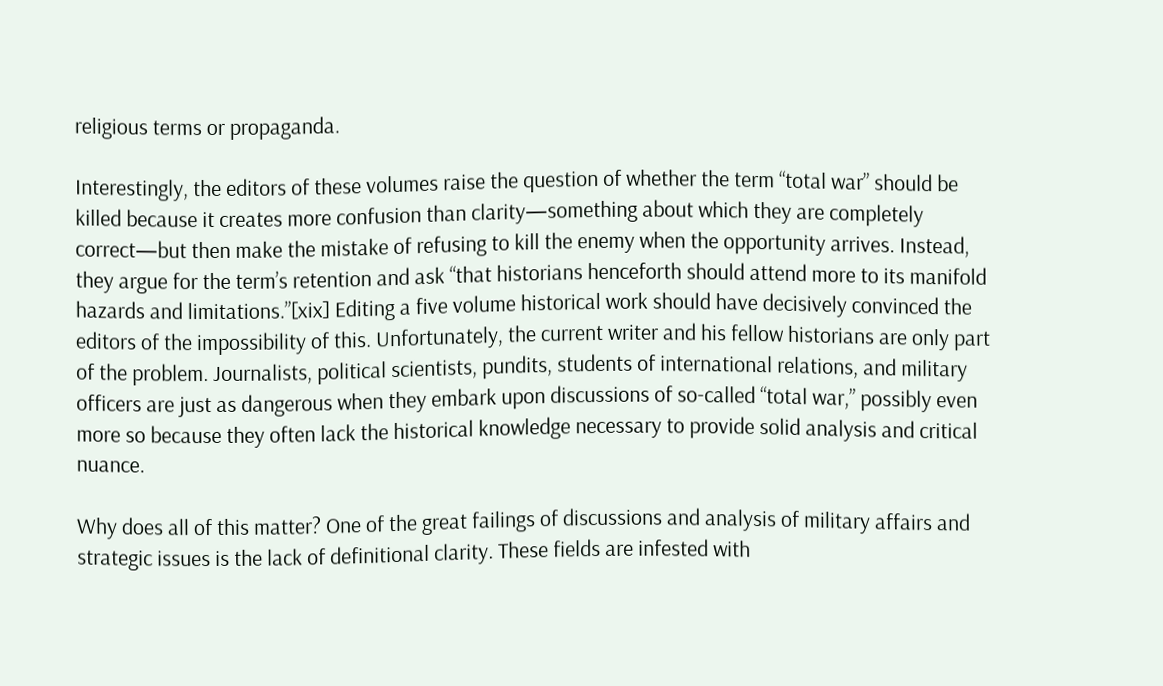religious terms or propaganda.

Interestingly, the editors of these volumes raise the question of whether the term “total war” should be killed because it creates more confusion than clarity—something about which they are completely correct—but then make the mistake of refusing to kill the enemy when the opportunity arrives. Instead, they argue for the term’s retention and ask “that historians henceforth should attend more to its manifold hazards and limitations.”[xix] Editing a five volume historical work should have decisively convinced the editors of the impossibility of this. Unfortunately, the current writer and his fellow historians are only part of the problem. Journalists, political scientists, pundits, students of international relations, and military officers are just as dangerous when they embark upon discussions of so-called “total war,” possibly even more so because they often lack the historical knowledge necessary to provide solid analysis and critical nuance.

Why does all of this matter? One of the great failings of discussions and analysis of military affairs and strategic issues is the lack of definitional clarity. These fields are infested with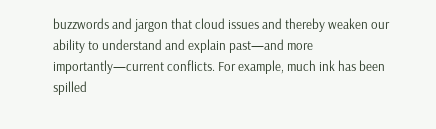buzzwords and jargon that cloud issues and thereby weaken our ability to understand and explain past—and more importantly—current conflicts. For example, much ink has been spilled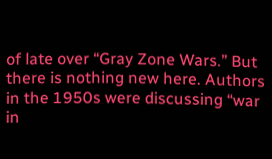of late over “Gray Zone Wars.” But there is nothing new here. Authors in the 1950s were discussing “war in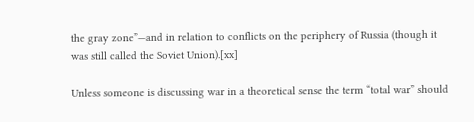the gray zone”—and in relation to conflicts on the periphery of Russia (though it was still called the Soviet Union).[xx]

Unless someone is discussing war in a theoretical sense the term “total war” should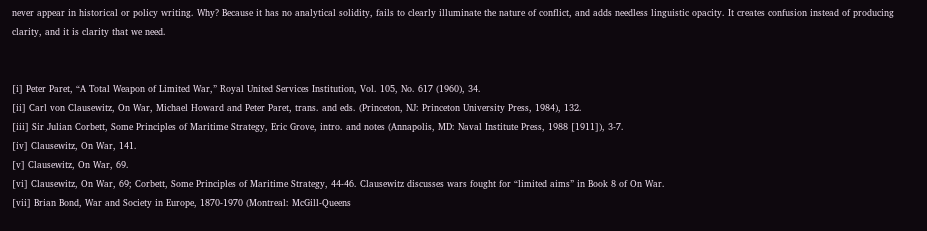never appear in historical or policy writing. Why? Because it has no analytical solidity, fails to clearly illuminate the nature of conflict, and adds needless linguistic opacity. It creates confusion instead of producing clarity, and it is clarity that we need.


[i] Peter Paret, “A Total Weapon of Limited War,” Royal United Services Institution, Vol. 105, No. 617 (1960), 34.
[ii] Carl von Clausewitz, On War, Michael Howard and Peter Paret, trans. and eds. (Princeton, NJ: Princeton University Press, 1984), 132.
[iii] Sir Julian Corbett, Some Principles of Maritime Strategy, Eric Grove, intro. and notes (Annapolis, MD: Naval Institute Press, 1988 [1911]), 3-7.
[iv] Clausewitz, On War, 141.
[v] Clausewitz, On War, 69.
[vi] Clausewitz, On War, 69; Corbett, Some Principles of Maritime Strategy, 44-46. Clausewitz discusses wars fought for “limited aims” in Book 8 of On War.
[vii] Brian Bond, War and Society in Europe, 1870-1970 (Montreal: McGill-Queens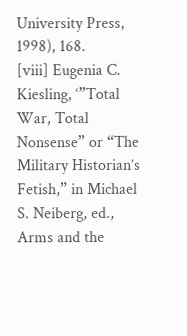University Press, 1998), 168.
[viii] Eugenia C. Kiesling, ‘”Total War, Total Nonsense” or “The Military Historian’s Fetish,” in Michael S. Neiberg, ed., Arms and the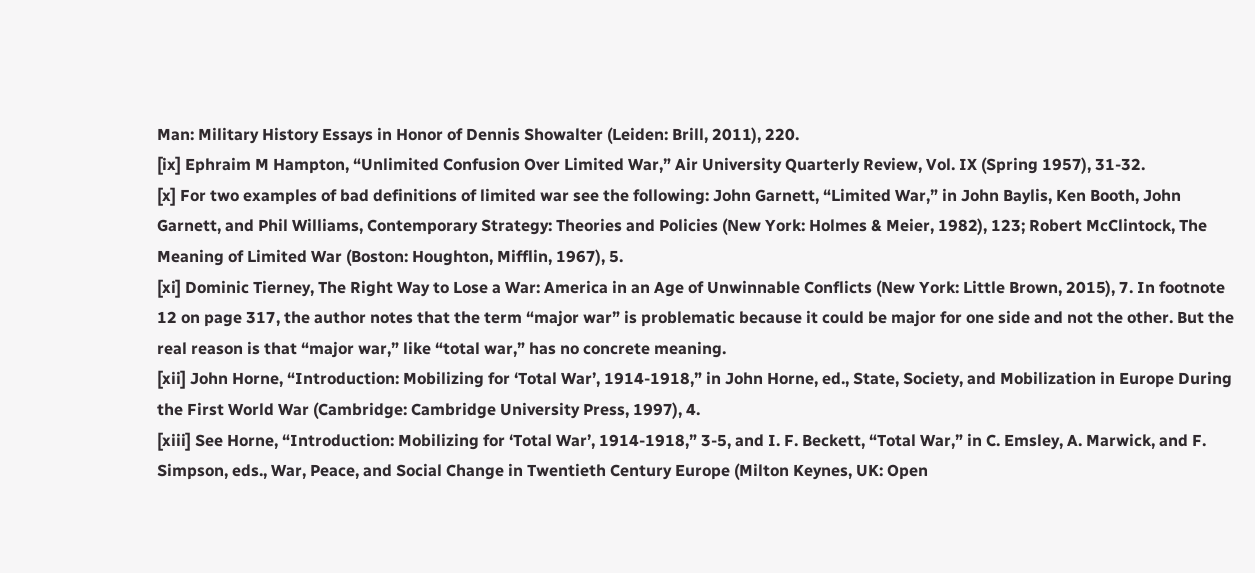Man: Military History Essays in Honor of Dennis Showalter (Leiden: Brill, 2011), 220.
[ix] Ephraim M Hampton, “Unlimited Confusion Over Limited War,” Air University Quarterly Review, Vol. IX (Spring 1957), 31-32.
[x] For two examples of bad definitions of limited war see the following: John Garnett, “Limited War,” in John Baylis, Ken Booth, John Garnett, and Phil Williams, Contemporary Strategy: Theories and Policies (New York: Holmes & Meier, 1982), 123; Robert McClintock, The Meaning of Limited War (Boston: Houghton, Mifflin, 1967), 5.
[xi] Dominic Tierney, The Right Way to Lose a War: America in an Age of Unwinnable Conflicts (New York: Little Brown, 2015), 7. In footnote 12 on page 317, the author notes that the term “major war” is problematic because it could be major for one side and not the other. But the real reason is that “major war,” like “total war,” has no concrete meaning.
[xii] John Horne, “Introduction: Mobilizing for ‘Total War’, 1914-1918,” in John Horne, ed., State, Society, and Mobilization in Europe During the First World War (Cambridge: Cambridge University Press, 1997), 4.
[xiii] See Horne, “Introduction: Mobilizing for ‘Total War’, 1914-1918,” 3-5, and I. F. Beckett, “Total War,” in C. Emsley, A. Marwick, and F. Simpson, eds., War, Peace, and Social Change in Twentieth Century Europe (Milton Keynes, UK: Open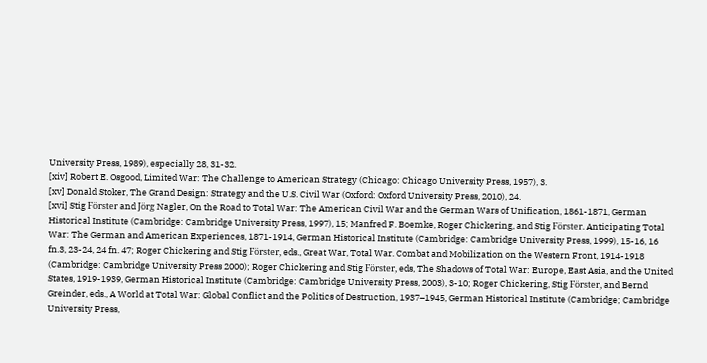University Press, 1989), especially 28, 31-32.
[xiv] Robert E. Osgood, Limited War: The Challenge to American Strategy (Chicago: Chicago University Press, 1957), 3.
[xv] Donald Stoker, The Grand Design: Strategy and the U.S. Civil War (Oxford: Oxford University Press, 2010), 24.
[xvi] Stig Förster and Jörg Nagler, On the Road to Total War: The American Civil War and the German Wars of Unification, 1861-1871, German Historical Institute (Cambridge: Cambridge University Press, 1997), 15; Manfred F. Boemke, Roger Chickering, and Stig Förster. Anticipating Total War: The German and American Experiences, 1871-1914, German Historical Institute (Cambridge: Cambridge University Press, 1999), 15-16, 16 fn.3, 23-24, 24 fn. 47; Roger Chickering and Stig Förster, eds., Great War, Total War. Combat and Mobilization on the Western Front, 1914-1918 (Cambridge: Cambridge University Press 2000); Roger Chickering and Stig Förster, eds, The Shadows of Total War: Europe, East Asia, and the United States, 1919-1939, German Historical Institute (Cambridge: Cambridge University Press, 2003), 3-10; Roger Chickering, Stig Förster, and Bernd Greinder, eds., A World at Total War: Global Conflict and the Politics of Destruction, 1937–1945, German Historical Institute (Cambridge; Cambridge University Press,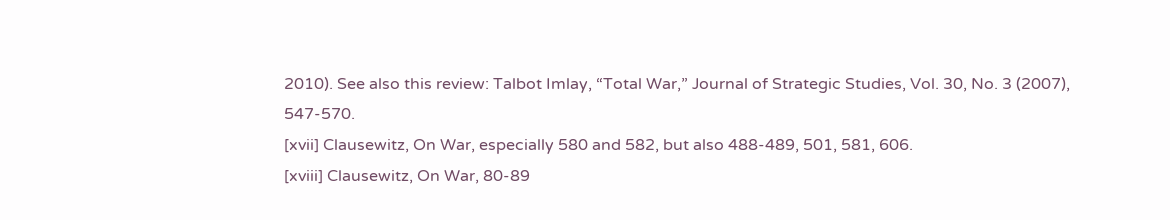2010). See also this review: Talbot Imlay, “Total War,” Journal of Strategic Studies, Vol. 30, No. 3 (2007), 547-570.
[xvii] Clausewitz, On War, especially 580 and 582, but also 488-489, 501, 581, 606.
[xviii] Clausewitz, On War, 80-89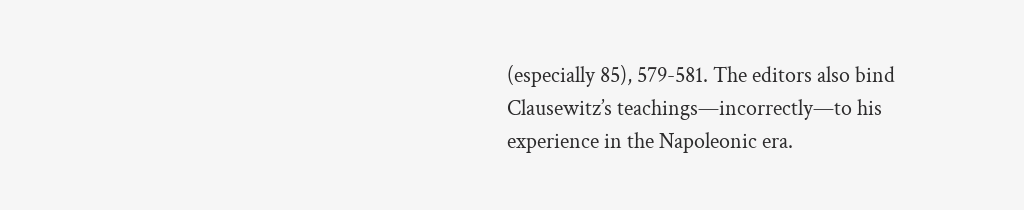(especially 85), 579-581. The editors also bind Clausewitz’s teachings—incorrectly—to his experience in the Napoleonic era.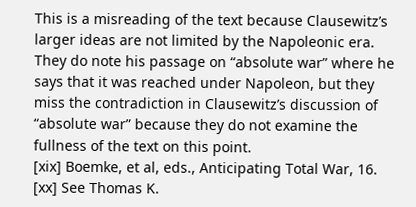This is a misreading of the text because Clausewitz’s larger ideas are not limited by the Napoleonic era. They do note his passage on “absolute war” where he says that it was reached under Napoleon, but they miss the contradiction in Clausewitz’s discussion of “absolute war” because they do not examine the fullness of the text on this point.
[xix] Boemke, et al, eds., Anticipating Total War, 16.
[xx] See Thomas K.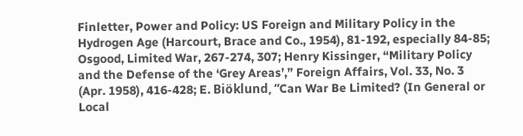Finletter, Power and Policy: US Foreign and Military Policy in the Hydrogen Age (Harcourt, Brace and Co., 1954), 81-192, especially 84-85; Osgood, Limited War, 267-274, 307; Henry Kissinger, “Military Policy and the Defense of the ‘Grey Areas’,” Foreign Affairs, Vol. 33, No. 3 (Apr. 1958), 416-428; E. Biöklund, “Can War Be Limited? (In General or Local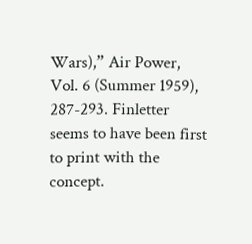Wars),” Air Power, Vol. 6 (Summer 1959), 287-293. Finletter seems to have been first to print with the concept.